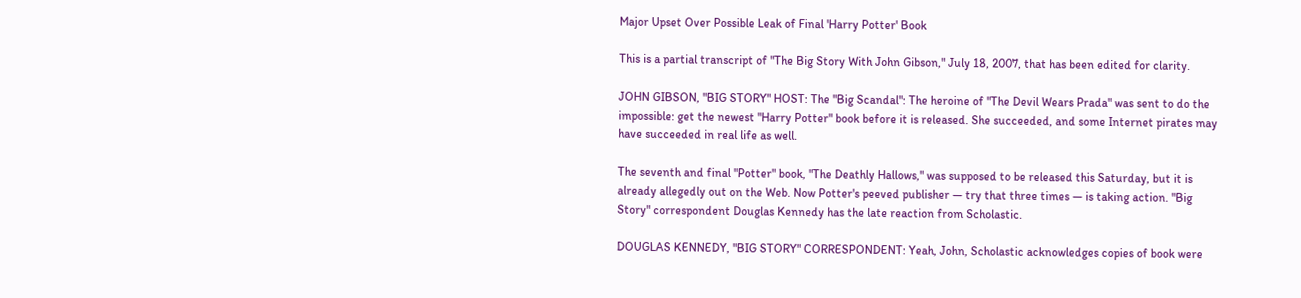Major Upset Over Possible Leak of Final 'Harry Potter' Book

This is a partial transcript of "The Big Story With John Gibson," July 18, 2007, that has been edited for clarity.

JOHN GIBSON, "BIG STORY" HOST: The "Big Scandal": The heroine of "The Devil Wears Prada" was sent to do the impossible: get the newest "Harry Potter" book before it is released. She succeeded, and some Internet pirates may have succeeded in real life as well.

The seventh and final "Potter" book, "The Deathly Hallows," was supposed to be released this Saturday, but it is already allegedly out on the Web. Now Potter's peeved publisher — try that three times — is taking action. "Big Story" correspondent Douglas Kennedy has the late reaction from Scholastic.

DOUGLAS KENNEDY, "BIG STORY" CORRESPONDENT: Yeah, John, Scholastic acknowledges copies of book were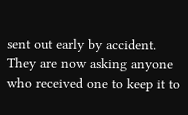sent out early by accident. They are now asking anyone who received one to keep it to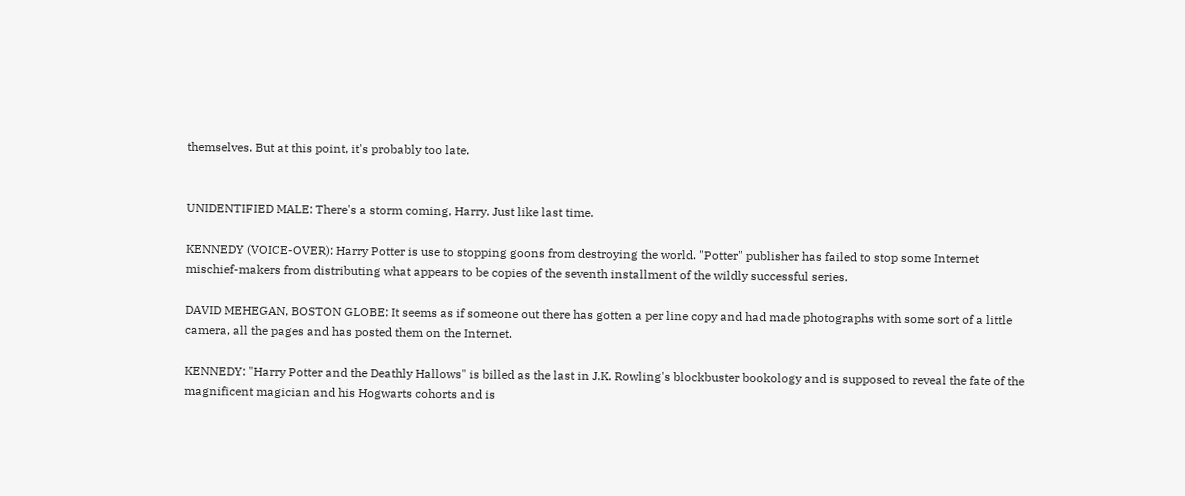themselves. But at this point, it's probably too late.


UNIDENTIFIED MALE: There's a storm coming, Harry. Just like last time.

KENNEDY (VOICE-OVER): Harry Potter is use to stopping goons from destroying the world. "Potter" publisher has failed to stop some Internet mischief-makers from distributing what appears to be copies of the seventh installment of the wildly successful series.

DAVID MEHEGAN, BOSTON GLOBE: It seems as if someone out there has gotten a per line copy and had made photographs with some sort of a little camera, all the pages and has posted them on the Internet.

KENNEDY: "Harry Potter and the Deathly Hallows" is billed as the last in J.K. Rowling's blockbuster bookology and is supposed to reveal the fate of the magnificent magician and his Hogwarts cohorts and is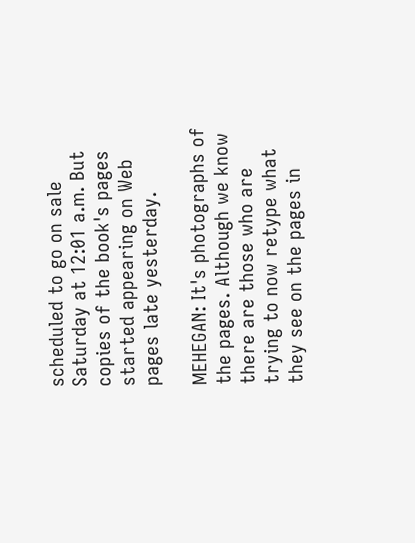scheduled to go on sale Saturday at 12:01 a.m. But copies of the book's pages started appearing on Web pages late yesterday.

MEHEGAN: It's photographs of the pages. Although we know there are those who are trying to now retype what they see on the pages in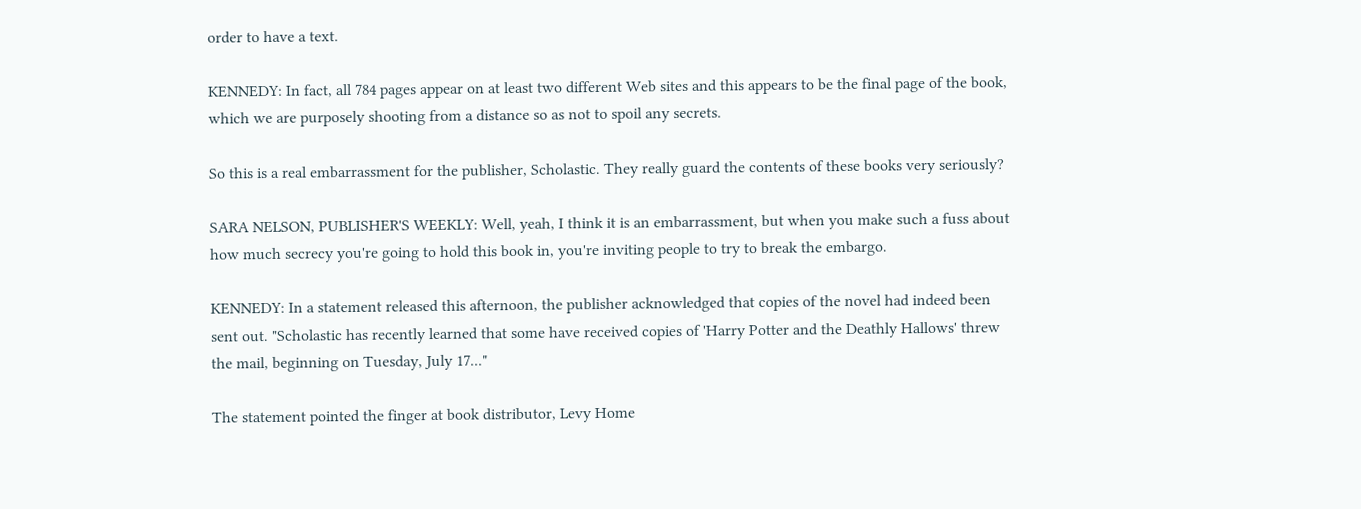order to have a text.

KENNEDY: In fact, all 784 pages appear on at least two different Web sites and this appears to be the final page of the book, which we are purposely shooting from a distance so as not to spoil any secrets.

So this is a real embarrassment for the publisher, Scholastic. They really guard the contents of these books very seriously?

SARA NELSON, PUBLISHER'S WEEKLY: Well, yeah, I think it is an embarrassment, but when you make such a fuss about how much secrecy you're going to hold this book in, you're inviting people to try to break the embargo.

KENNEDY: In a statement released this afternoon, the publisher acknowledged that copies of the novel had indeed been sent out. "Scholastic has recently learned that some have received copies of 'Harry Potter and the Deathly Hallows' threw the mail, beginning on Tuesday, July 17..."

The statement pointed the finger at book distributor, Levy Home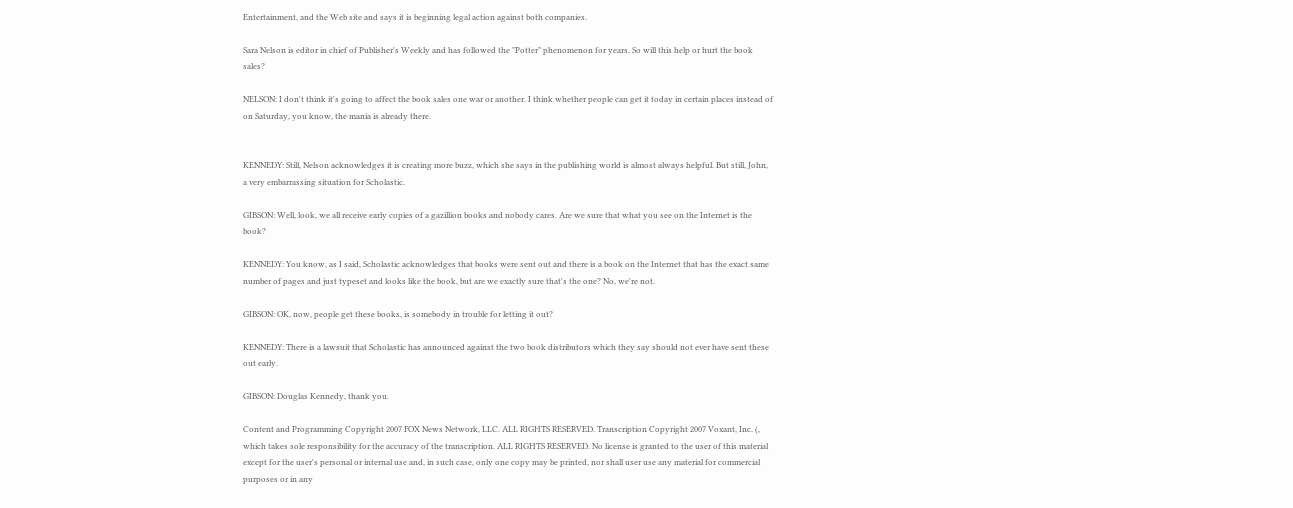Entertainment, and the Web site and says it is beginning legal action against both companies.

Sara Nelson is editor in chief of Publisher's Weekly and has followed the "Potter" phenomenon for years. So will this help or hurt the book sales?

NELSON: I don't think it's going to affect the book sales one war or another. I think whether people can get it today in certain places instead of on Saturday, you know, the mania is already there.


KENNEDY: Still, Nelson acknowledges it is creating more buzz, which she says in the publishing world is almost always helpful. But still, John, a very embarrassing situation for Scholastic.

GIBSON: Well, look, we all receive early copies of a gazillion books and nobody cares. Are we sure that what you see on the Internet is the book?

KENNEDY: You know, as I said, Scholastic acknowledges that books were sent out and there is a book on the Internet that has the exact same number of pages and just typeset and looks like the book, but are we exactly sure that's the one? No, we're not.

GIBSON: OK, now, people get these books, is somebody in trouble for letting it out?

KENNEDY: There is a lawsuit that Scholastic has announced against the two book distributors which they say should not ever have sent these out early.

GIBSON: Douglas Kennedy, thank you.

Content and Programming Copyright 2007 FOX News Network, LLC. ALL RIGHTS RESERVED. Transcription Copyright 2007 Voxant, Inc. (, which takes sole responsibility for the accuracy of the transcription. ALL RIGHTS RESERVED. No license is granted to the user of this material except for the user's personal or internal use and, in such case, only one copy may be printed, nor shall user use any material for commercial purposes or in any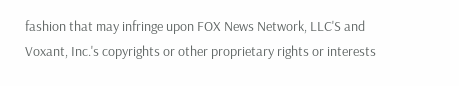fashion that may infringe upon FOX News Network, LLC'S and Voxant, Inc.'s copyrights or other proprietary rights or interests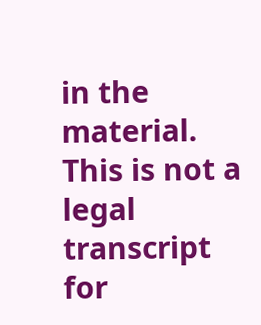in the material. This is not a legal transcript for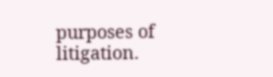purposes of litigation.